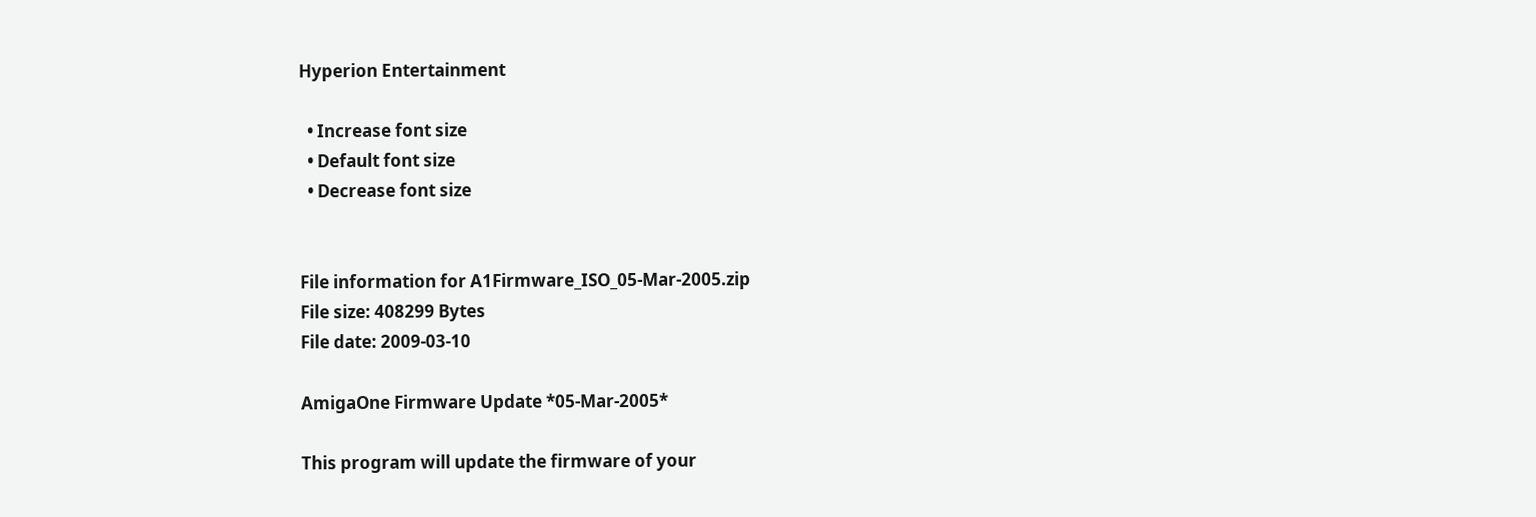Hyperion Entertainment

  • Increase font size
  • Default font size
  • Decrease font size


File information for A1Firmware_ISO_05-Mar-2005.zip
File size: 408299 Bytes
File date: 2009-03-10

AmigaOne Firmware Update *05-Mar-2005*

This program will update the firmware of your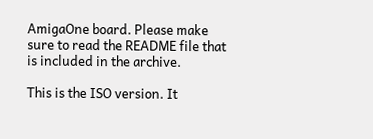AmigaOne board. Please make sure to read the README file that is included in the archive.

This is the ISO version. It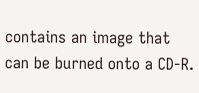contains an image that can be burned onto a CD-R.